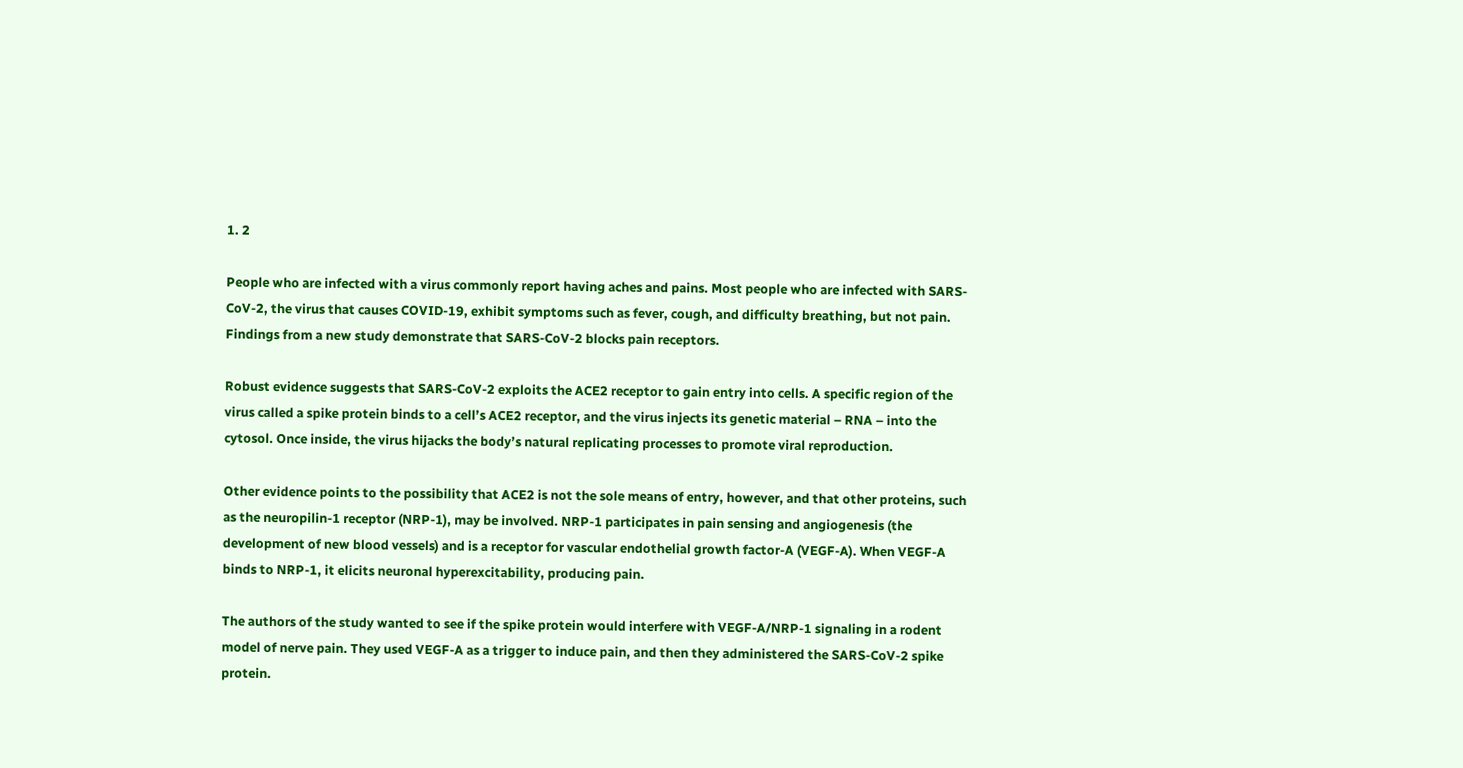1. 2

People who are infected with a virus commonly report having aches and pains. Most people who are infected with SARS-CoV-2, the virus that causes COVID-19, exhibit symptoms such as fever, cough, and difficulty breathing, but not pain. Findings from a new study demonstrate that SARS-CoV-2 blocks pain receptors.

Robust evidence suggests that SARS-CoV-2 exploits the ACE2 receptor to gain entry into cells. A specific region of the virus called a spike protein binds to a cell’s ACE2 receptor, and the virus injects its genetic material – RNA – into the cytosol. Once inside, the virus hijacks the body’s natural replicating processes to promote viral reproduction.

Other evidence points to the possibility that ACE2 is not the sole means of entry, however, and that other proteins, such as the neuropilin-1 receptor (NRP-1), may be involved. NRP-1 participates in pain sensing and angiogenesis (the development of new blood vessels) and is a receptor for vascular endothelial growth factor-A (VEGF-A). When VEGF-A binds to NRP-1, it elicits neuronal hyperexcitability, producing pain.

The authors of the study wanted to see if the spike protein would interfere with VEGF-A/NRP-1 signaling in a rodent model of nerve pain. They used VEGF-A as a trigger to induce pain, and then they administered the SARS-CoV-2 spike protein.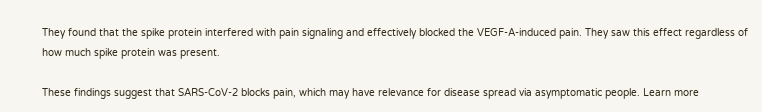They found that the spike protein interfered with pain signaling and effectively blocked the VEGF-A-induced pain. They saw this effect regardless of how much spike protein was present.

These findings suggest that SARS-CoV-2 blocks pain, which may have relevance for disease spread via asymptomatic people. Learn more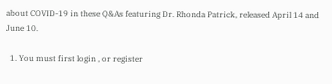about COVID-19 in these Q&As featuring Dr. Rhonda Patrick, released April 14 and June 10.

  1. You must first login , or register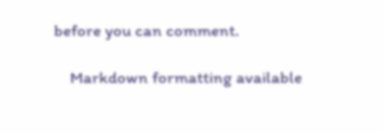before you can comment.

    Markdown formatting available